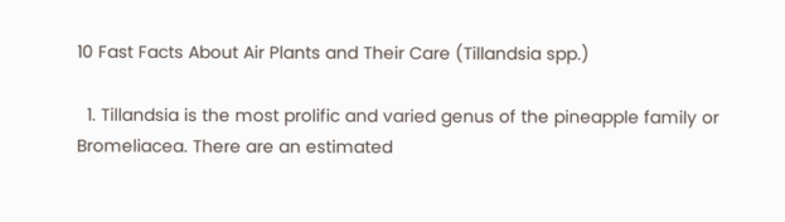10 Fast Facts About Air Plants and Their Care (Tillandsia spp.)

  1. Tillandsia is the most prolific and varied genus of the pineapple family or Bromeliacea. There are an estimated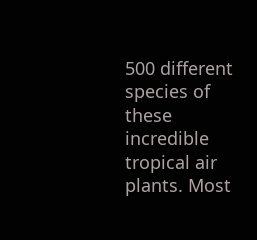500 different species of these incredible tropical air plants. Most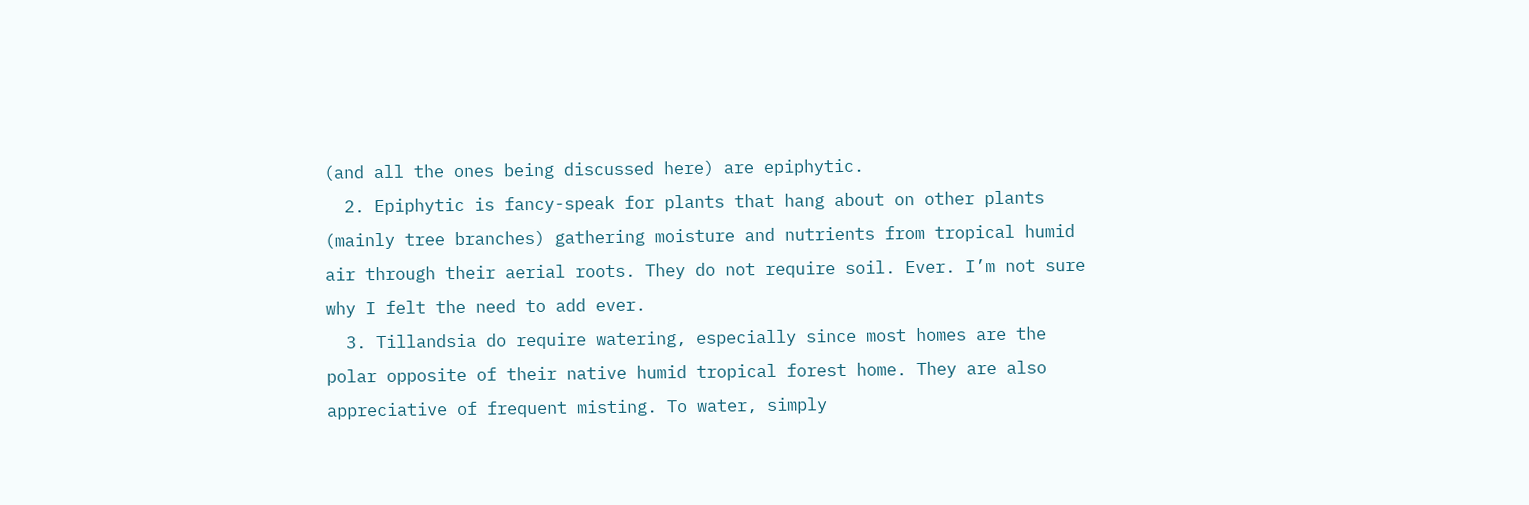(and all the ones being discussed here) are epiphytic.
  2. Epiphytic is fancy-speak for plants that hang about on other plants (mainly tree branches) gathering moisture and nutrients from tropical humid air through their aerial roots. They do not require soil. Ever. I’m not sure why I felt the need to add ever.
  3. Tillandsia do require watering, especially since most homes are the polar opposite of their native humid tropical forest home. They are also appreciative of frequent misting. To water, simply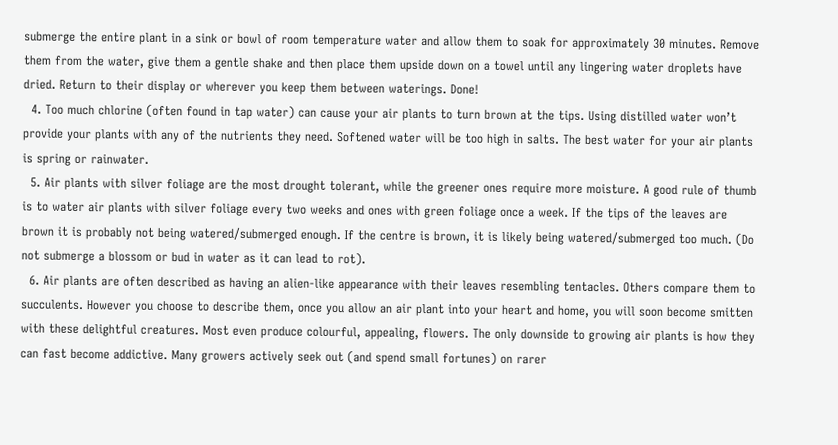submerge the entire plant in a sink or bowl of room temperature water and allow them to soak for approximately 30 minutes. Remove them from the water, give them a gentle shake and then place them upside down on a towel until any lingering water droplets have dried. Return to their display or wherever you keep them between waterings. Done!
  4. Too much chlorine (often found in tap water) can cause your air plants to turn brown at the tips. Using distilled water won’t provide your plants with any of the nutrients they need. Softened water will be too high in salts. The best water for your air plants is spring or rainwater.
  5. Air plants with silver foliage are the most drought tolerant, while the greener ones require more moisture. A good rule of thumb is to water air plants with silver foliage every two weeks and ones with green foliage once a week. If the tips of the leaves are brown it is probably not being watered/submerged enough. If the centre is brown, it is likely being watered/submerged too much. (Do not submerge a blossom or bud in water as it can lead to rot).
  6. Air plants are often described as having an alien-like appearance with their leaves resembling tentacles. Others compare them to succulents. However you choose to describe them, once you allow an air plant into your heart and home, you will soon become smitten with these delightful creatures. Most even produce colourful, appealing, flowers. The only downside to growing air plants is how they can fast become addictive. Many growers actively seek out (and spend small fortunes) on rarer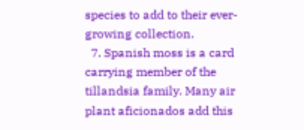species to add to their ever-growing collection.
  7. Spanish moss is a card carrying member of the tillandsia family. Many air plant aficionados add this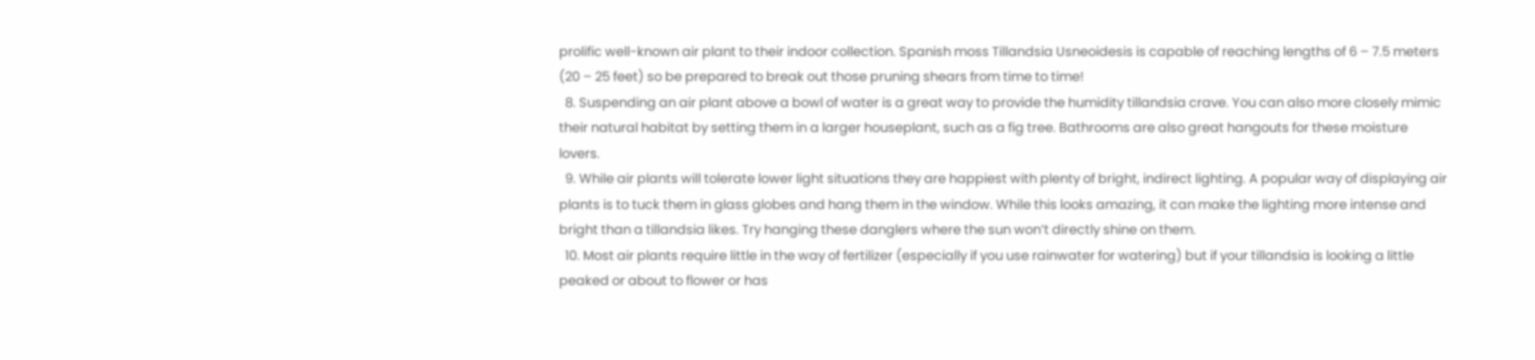prolific well-known air plant to their indoor collection. Spanish moss Tillandsia Usneoidesis is capable of reaching lengths of 6 – 7.5 meters (20 – 25 feet) so be prepared to break out those pruning shears from time to time!
  8. Suspending an air plant above a bowl of water is a great way to provide the humidity tillandsia crave. You can also more closely mimic their natural habitat by setting them in a larger houseplant, such as a fig tree. Bathrooms are also great hangouts for these moisture lovers.
  9. While air plants will tolerate lower light situations they are happiest with plenty of bright, indirect lighting. A popular way of displaying air plants is to tuck them in glass globes and hang them in the window. While this looks amazing, it can make the lighting more intense and bright than a tillandsia likes. Try hanging these danglers where the sun won’t directly shine on them.
  10. Most air plants require little in the way of fertilizer (especially if you use rainwater for watering) but if your tillandsia is looking a little peaked or about to flower or has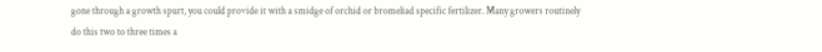gone through a growth spurt, you could provide it with a smidge of orchid or bromeliad specific fertilizer. Many growers routinely do this two to three times a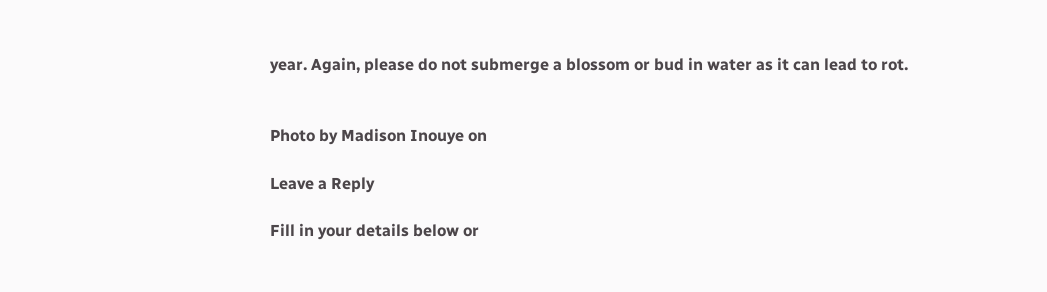year. Again, please do not submerge a blossom or bud in water as it can lead to rot.


Photo by Madison Inouye on

Leave a Reply

Fill in your details below or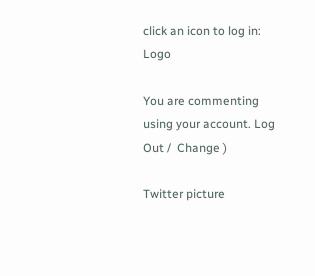click an icon to log in: Logo

You are commenting using your account. Log Out /  Change )

Twitter picture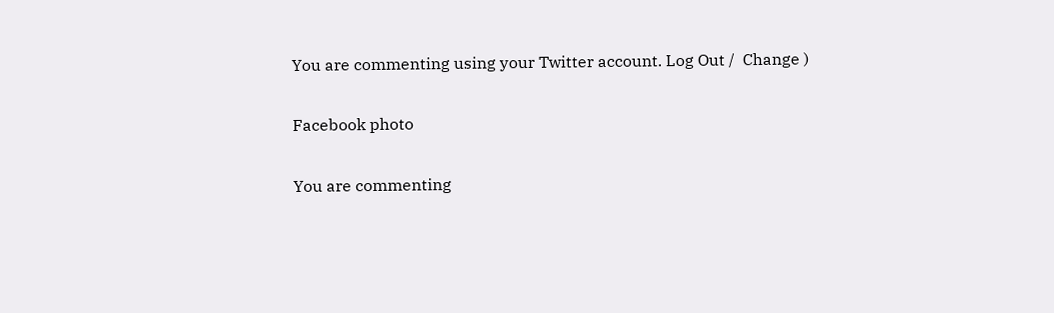You are commenting using your Twitter account. Log Out /  Change )

Facebook photo

You are commenting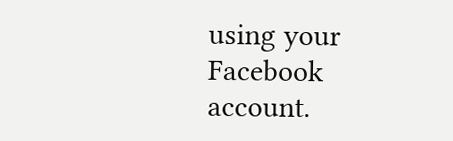using your Facebook account.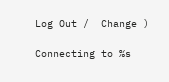Log Out /  Change )

Connecting to %s